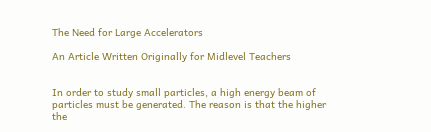The Need for Large Accelerators

An Article Written Originally for Midlevel Teachers


In order to study small particles, a high energy beam of particles must be generated. The reason is that the higher the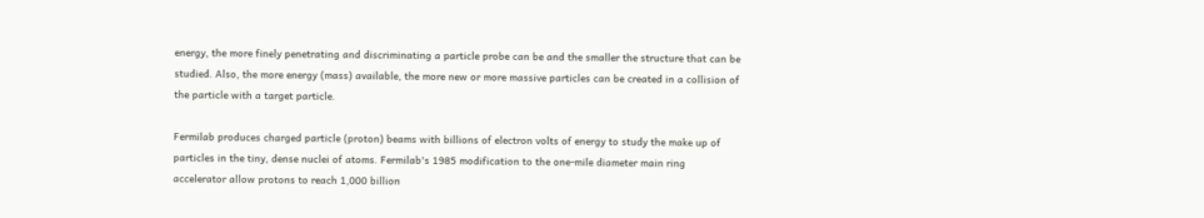energy, the more finely penetrating and discriminating a particle probe can be and the smaller the structure that can be studied. Also, the more energy (mass) available, the more new or more massive particles can be created in a collision of the particle with a target particle.

Fermilab produces charged particle (proton) beams with billions of electron volts of energy to study the make up of particles in the tiny, dense nuclei of atoms. Fermilab's 1985 modification to the one-mile diameter main ring accelerator allow protons to reach 1,000 billion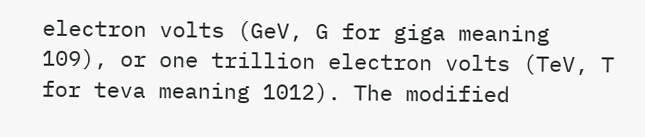electron volts (GeV, G for giga meaning 109), or one trillion electron volts (TeV, T for teva meaning 1012). The modified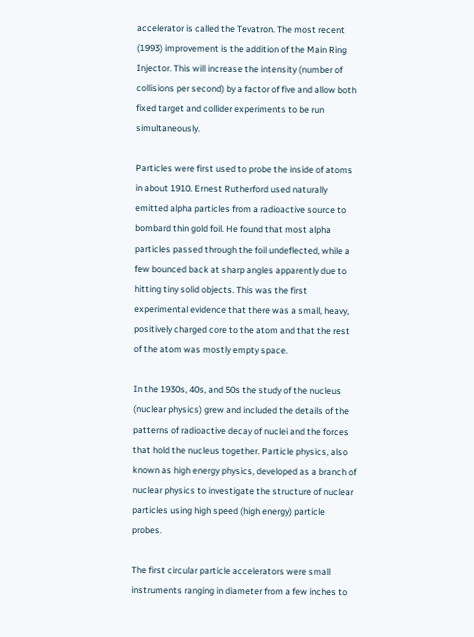accelerator is called the Tevatron. The most recent (1993) improvement is the addition of the Main Ring Injector. This will increase the intensity (number of collisions per second) by a factor of five and allow both fixed target and collider experiments to be run simultaneously.

Particles were first used to probe the inside of atoms in about 1910. Ernest Rutherford used naturally emitted alpha particles from a radioactive source to bombard thin gold foil. He found that most alpha particles passed through the foil undeflected, while a few bounced back at sharp angles apparently due to hitting tiny solid objects. This was the first experimental evidence that there was a small, heavy, positively charged core to the atom and that the rest of the atom was mostly empty space.

In the 1930s, 40s, and 50s the study of the nucleus (nuclear physics) grew and included the details of the patterns of radioactive decay of nuclei and the forces that hold the nucleus together. Particle physics, also known as high energy physics, developed as a branch of nuclear physics to investigate the structure of nuclear particles using high speed (high energy) particle probes.

The first circular particle accelerators were small instruments ranging in diameter from a few inches to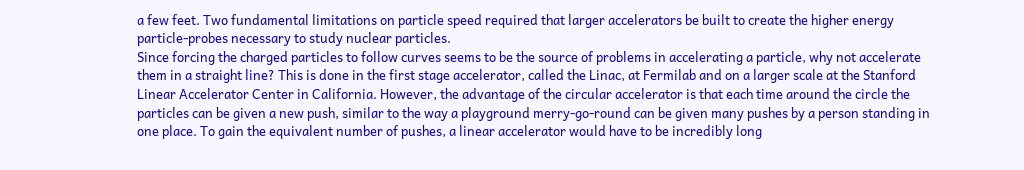a few feet. Two fundamental limitations on particle speed required that larger accelerators be built to create the higher energy particle-probes necessary to study nuclear particles.
Since forcing the charged particles to follow curves seems to be the source of problems in accelerating a particle, why not accelerate them in a straight line? This is done in the first stage accelerator, called the Linac, at Fermilab and on a larger scale at the Stanford Linear Accelerator Center in California. However, the advantage of the circular accelerator is that each time around the circle the particles can be given a new push, similar to the way a playground merry-go-round can be given many pushes by a person standing in one place. To gain the equivalent number of pushes, a linear accelerator would have to be incredibly long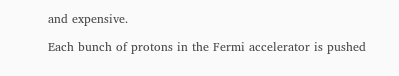and expensive.

Each bunch of protons in the Fermi accelerator is pushed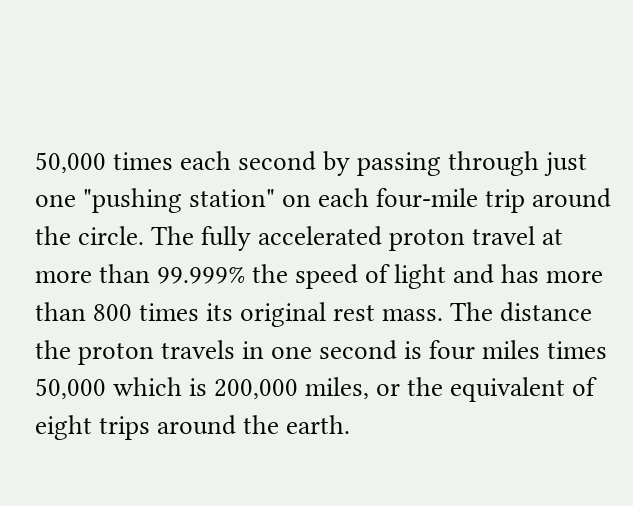50,000 times each second by passing through just one "pushing station" on each four-mile trip around the circle. The fully accelerated proton travel at more than 99.999% the speed of light and has more than 800 times its original rest mass. The distance the proton travels in one second is four miles times 50,000 which is 200,000 miles, or the equivalent of eight trips around the earth.